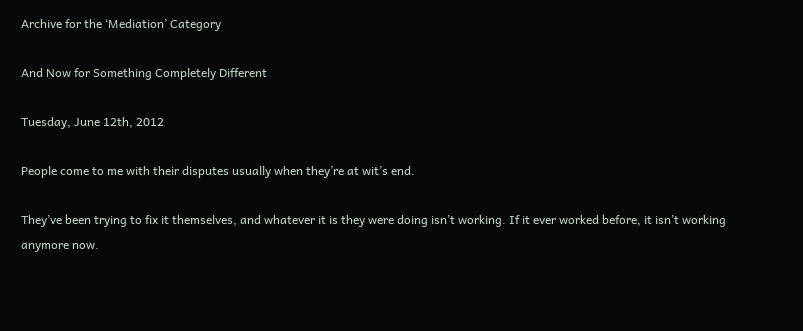Archive for the ‘Mediation’ Category

And Now for Something Completely Different

Tuesday, June 12th, 2012

People come to me with their disputes usually when they’re at wit’s end.

They’ve been trying to fix it themselves, and whatever it is they were doing isn’t working. If it ever worked before, it isn’t working anymore now.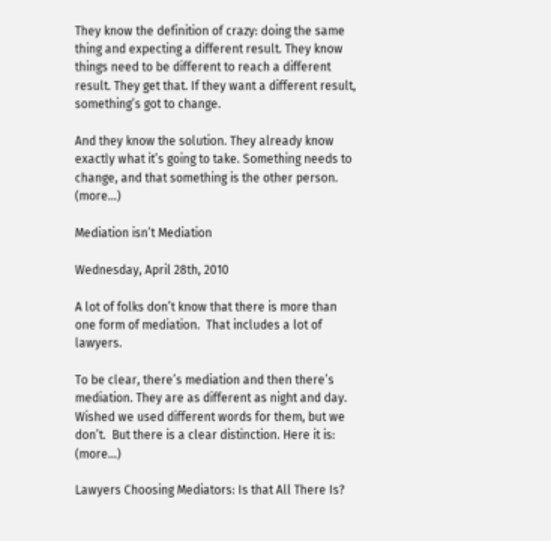They know the definition of crazy: doing the same thing and expecting a different result. They know things need to be different to reach a different result. They get that. If they want a different result, something’s got to change.

And they know the solution. They already know exactly what it’s going to take. Something needs to change, and that something is the other person. (more…)

Mediation isn’t Mediation

Wednesday, April 28th, 2010

A lot of folks don’t know that there is more than one form of mediation.  That includes a lot of lawyers.

To be clear, there’s mediation and then there’s mediation. They are as different as night and day.  Wished we used different words for them, but we don’t.  But there is a clear distinction. Here it is: (more…)

Lawyers Choosing Mediators: Is that All There Is?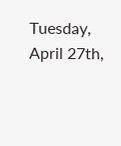Tuesday, April 27th,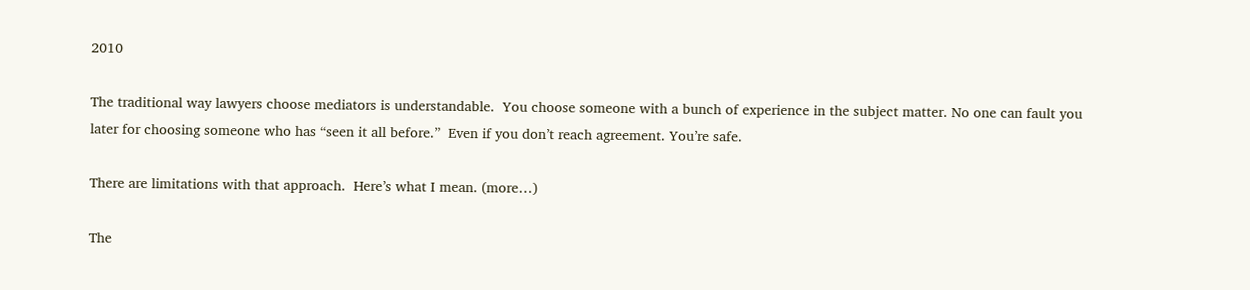2010

The traditional way lawyers choose mediators is understandable.  You choose someone with a bunch of experience in the subject matter. No one can fault you later for choosing someone who has “seen it all before.”  Even if you don’t reach agreement. You’re safe.

There are limitations with that approach.  Here’s what I mean. (more…)

The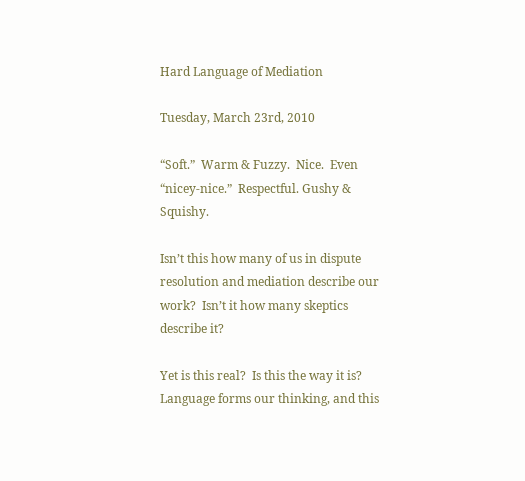Hard Language of Mediation

Tuesday, March 23rd, 2010

“Soft.”  Warm & Fuzzy.  Nice.  Even “nicey-nice.”  Respectful. Gushy & Squishy.

Isn’t this how many of us in dispute resolution and mediation describe our work?  Isn’t it how many skeptics describe it?

Yet is this real?  Is this the way it is? Language forms our thinking, and this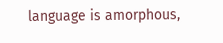language is amorphous,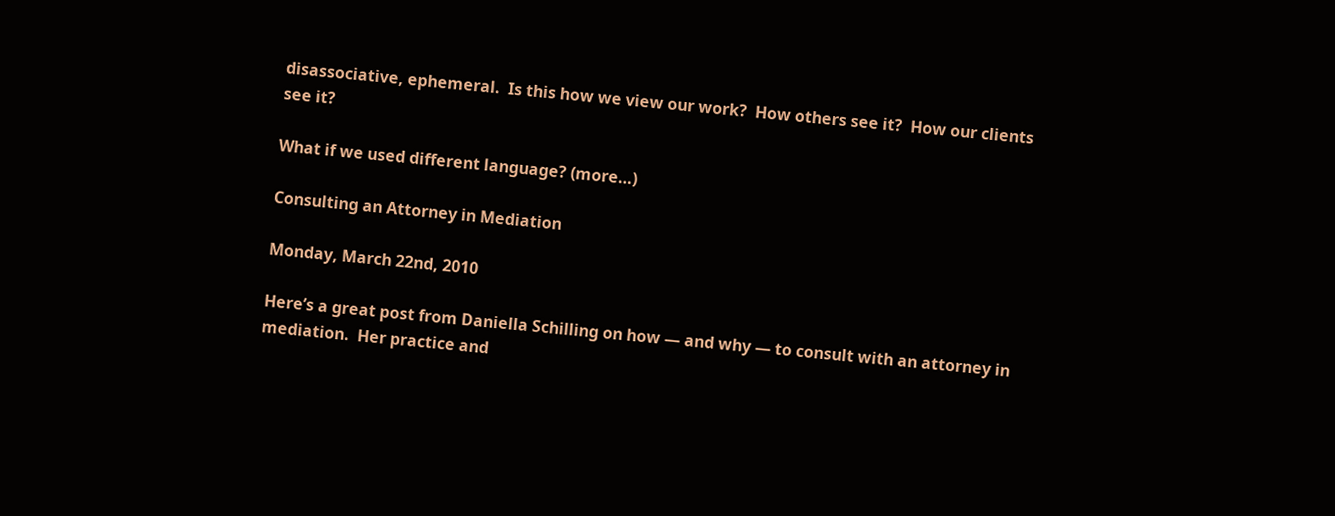disassociative, ephemeral.  Is this how we view our work?  How others see it?  How our clients see it?

What if we used different language? (more…)

Consulting an Attorney in Mediation

Monday, March 22nd, 2010

Here’s a great post from Daniella Schilling on how — and why — to consult with an attorney in mediation.  Her practice and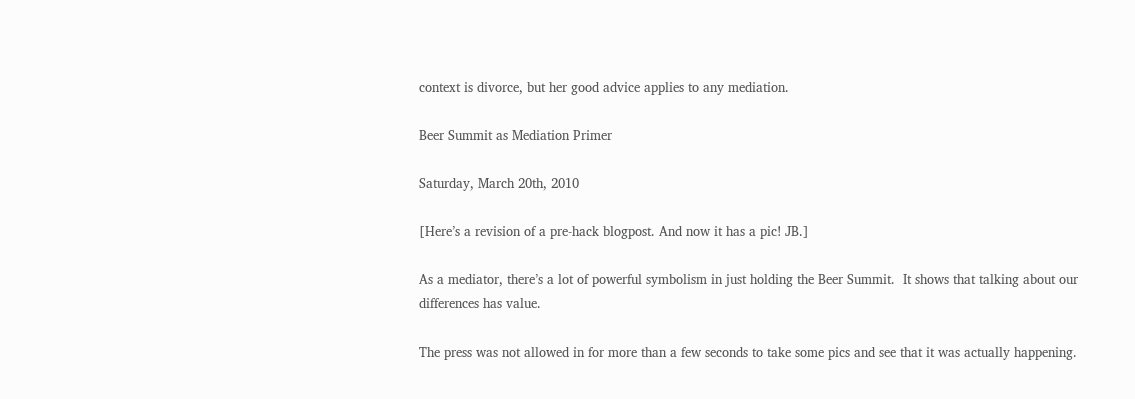context is divorce, but her good advice applies to any mediation.

Beer Summit as Mediation Primer

Saturday, March 20th, 2010

[Here’s a revision of a pre-hack blogpost. And now it has a pic! JB.]

As a mediator, there’s a lot of powerful symbolism in just holding the Beer Summit.  It shows that talking about our differences has value.

The press was not allowed in for more than a few seconds to take some pics and see that it was actually happening.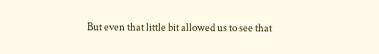But even that little bit allowed us to see that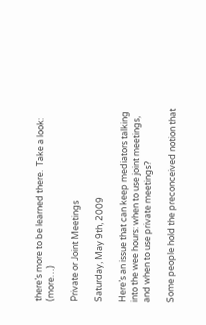there’s more to be learned there.  Take a look: (more…)

Private or Joint Meetings

Saturday, May 9th, 2009

Here’s an issue that can keep mediators talking into the wee hours: when to use joint meetings, and when to use private meetings?

Some people hold the preconceived notion that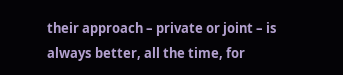their approach – private or joint – is always better, all the time, for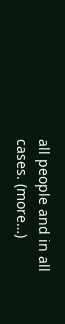all people and in all cases. (more…)